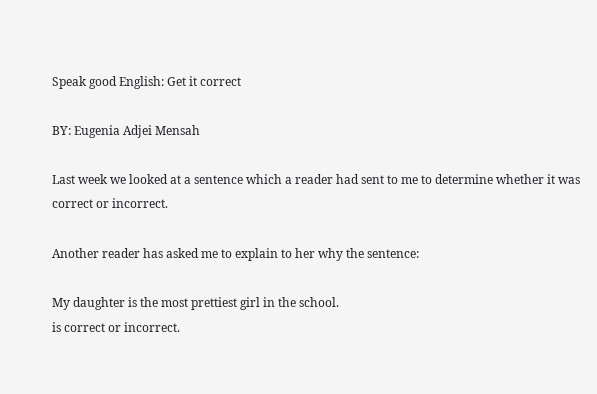Speak good English: Get it correct

BY: Eugenia Adjei Mensah

Last week we looked at a sentence which a reader had sent to me to determine whether it was correct or incorrect.

Another reader has asked me to explain to her why the sentence:

My daughter is the most prettiest girl in the school.
is correct or incorrect.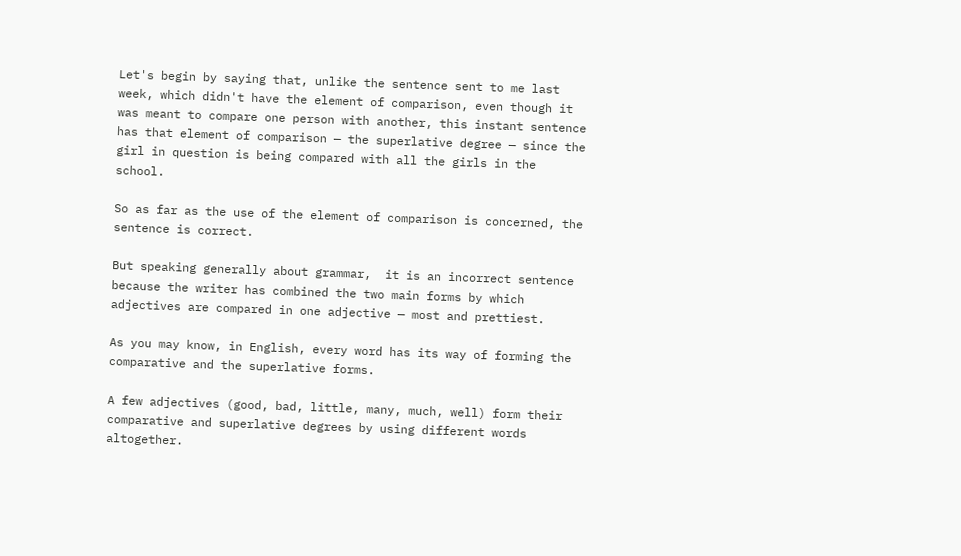Let's begin by saying that, unlike the sentence sent to me last week, which didn't have the element of comparison, even though it was meant to compare one person with another, this instant sentence has that element of comparison — the superlative degree — since the girl in question is being compared with all the girls in the school.

So as far as the use of the element of comparison is concerned, the sentence is correct.

But speaking generally about grammar,  it is an incorrect sentence because the writer has combined the two main forms by which adjectives are compared in one adjective — most and prettiest.

As you may know, in English, every word has its way of forming the comparative and the superlative forms.

A few adjectives (good, bad, little, many, much, well) form their comparative and superlative degrees by using different words altogether.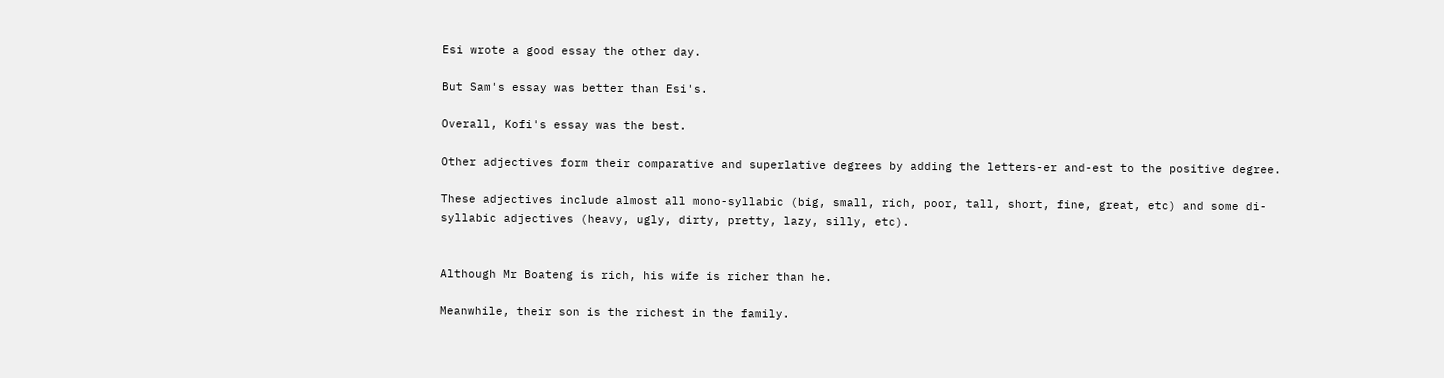Esi wrote a good essay the other day.

But Sam's essay was better than Esi's.

Overall, Kofi's essay was the best.

Other adjectives form their comparative and superlative degrees by adding the letters-er and-est to the positive degree.

These adjectives include almost all mono-syllabic (big, small, rich, poor, tall, short, fine, great, etc) and some di-syllabic adjectives (heavy, ugly, dirty, pretty, lazy, silly, etc).


Although Mr Boateng is rich, his wife is richer than he.

Meanwhile, their son is the richest in the family.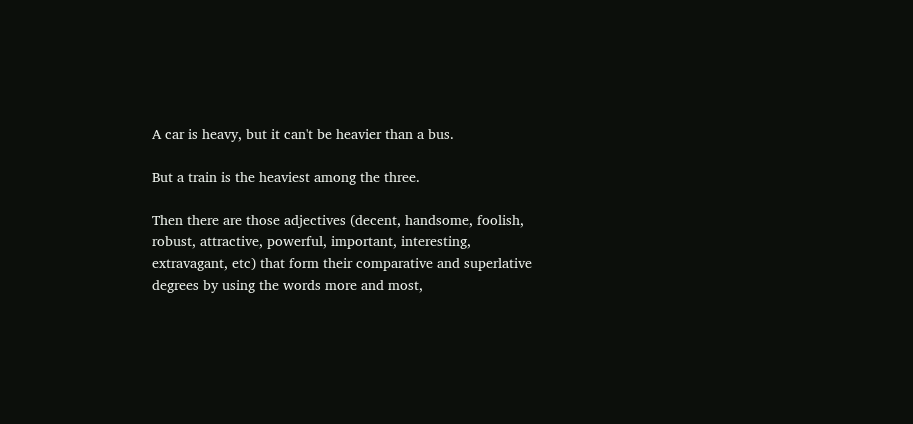A car is heavy, but it can't be heavier than a bus.

But a train is the heaviest among the three.

Then there are those adjectives (decent, handsome, foolish, robust, attractive, powerful, important, interesting, extravagant, etc) that form their comparative and superlative degrees by using the words more and most,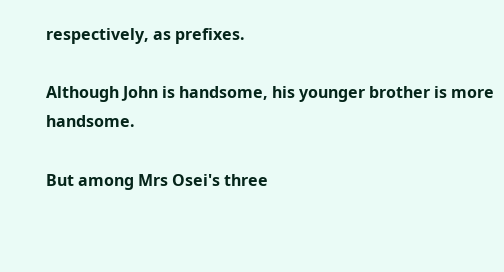respectively, as prefixes.

Although John is handsome, his younger brother is more handsome.

But among Mrs Osei's three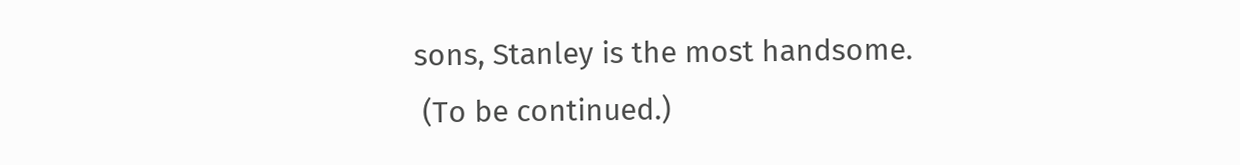sons, Stanley is the most handsome.
 (To be continued.)